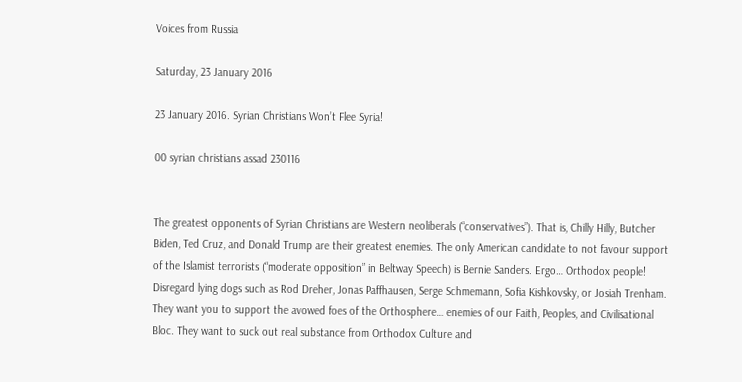Voices from Russia

Saturday, 23 January 2016

23 January 2016. Syrian Christians Won’t Flee Syria!

00 syrian christians assad 230116


The greatest opponents of Syrian Christians are Western neoliberals (“conservatives”). That is, Chilly Hilly, Butcher Biden, Ted Cruz, and Donald Trump are their greatest enemies. The only American candidate to not favour support of the Islamist terrorists (“moderate opposition” in Beltway Speech) is Bernie Sanders. Ergo… Orthodox people! Disregard lying dogs such as Rod Dreher, Jonas Paffhausen, Serge Schmemann, Sofia Kishkovsky, or Josiah Trenham. They want you to support the avowed foes of the Orthosphere… enemies of our Faith, Peoples, and Civilisational Bloc. They want to suck out real substance from Orthodox Culture and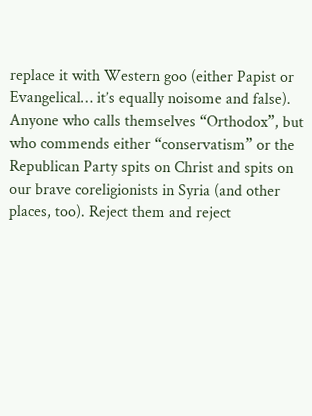replace it with Western goo (either Papist or Evangelical… it’s equally noisome and false). Anyone who calls themselves “Orthodox”, but who commends either “conservatism” or the Republican Party spits on Christ and spits on our brave coreligionists in Syria (and other places, too). Reject them and reject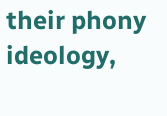their phony ideology,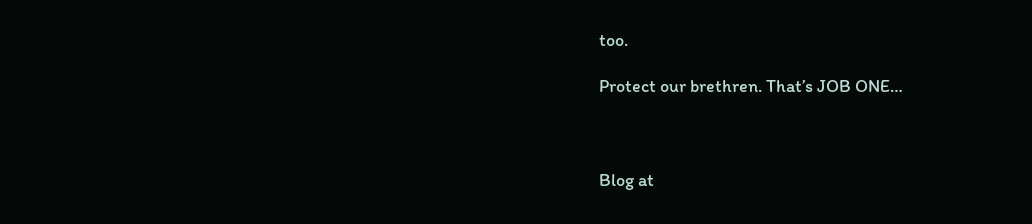too.

Protect our brethren. That’s JOB ONE…



Blog at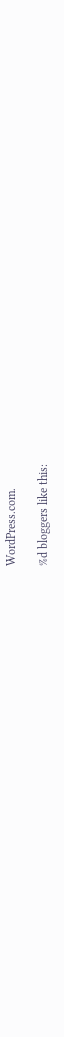WordPress.com.

%d bloggers like this: